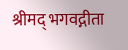श्रीमद् भगवद्गीता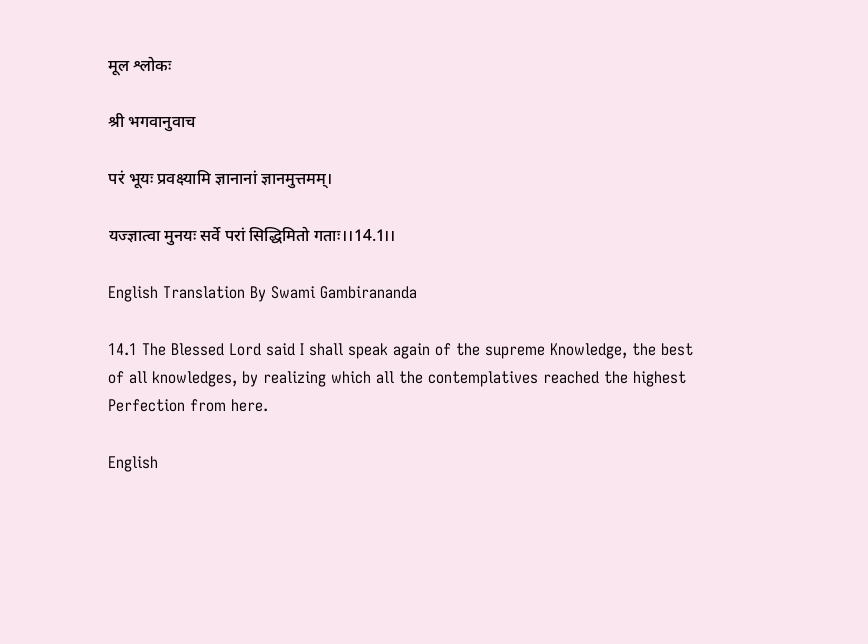मूल श्लोकः

श्री भगवानुवाच

परं भूयः प्रवक्ष्यामि ज्ञानानां ज्ञानमुत्तमम्।

यज्ज्ञात्वा मुनयः सर्वे परां सिद्धिमितो गताः।।14.1।।

English Translation By Swami Gambirananda

14.1 The Blessed Lord said I shall speak again of the supreme Knowledge, the best of all knowledges, by realizing which all the contemplatives reached the highest Perfection from here.

English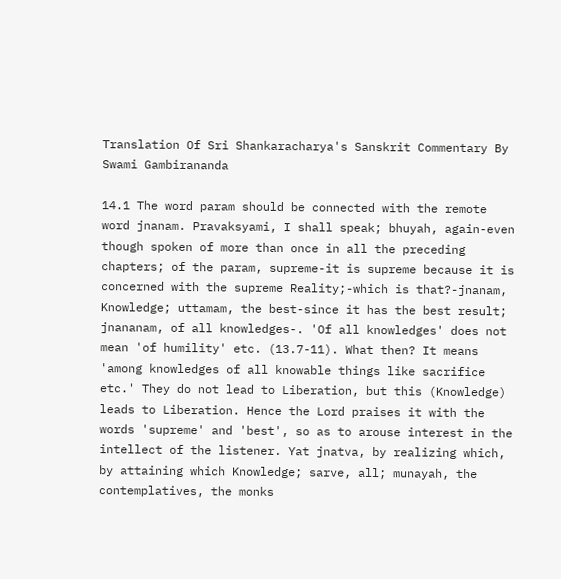Translation Of Sri Shankaracharya's Sanskrit Commentary By Swami Gambirananda

14.1 The word param should be connected with the remote word jnanam. Pravaksyami, I shall speak; bhuyah, again-even though spoken of more than once in all the preceding chapters; of the param, supreme-it is supreme because it is concerned with the supreme Reality;-which is that?-jnanam, Knowledge; uttamam, the best-since it has the best result; jnananam, of all knowledges-. 'Of all knowledges' does not mean 'of humility' etc. (13.7-11). What then? It means 'among knowledges of all knowable things like sacrifice etc.' They do not lead to Liberation, but this (Knowledge) leads to Liberation. Hence the Lord praises it with the words 'supreme' and 'best', so as to arouse interest in the intellect of the listener. Yat jnatva, by realizing which, by attaining which Knowledge; sarve, all; munayah, the contemplatives, the monks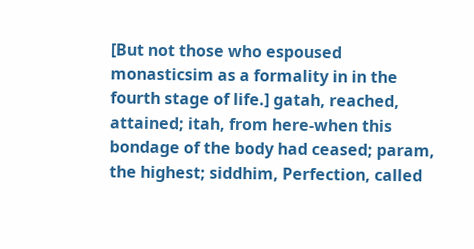[But not those who espoused monasticsim as a formality in in the fourth stage of life.] gatah, reached, attained; itah, from here-when this bondage of the body had ceased; param, the highest; siddhim, Perfection, called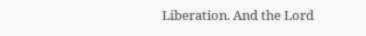Liberation. And the Lord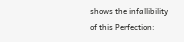shows the infallibility of this Perfection: